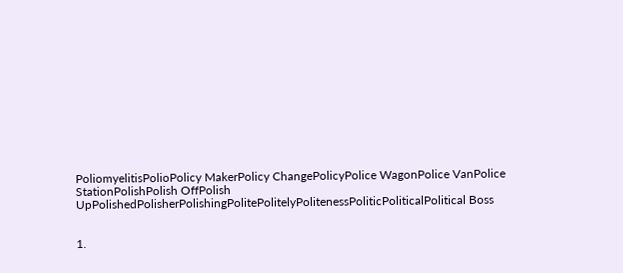PoliomyelitisPolioPolicy MakerPolicy ChangePolicyPolice WagonPolice VanPolice StationPolishPolish OffPolish UpPolishedPolisherPolishingPolitePolitelyPolitenessPoliticPoliticalPolitical Boss


1.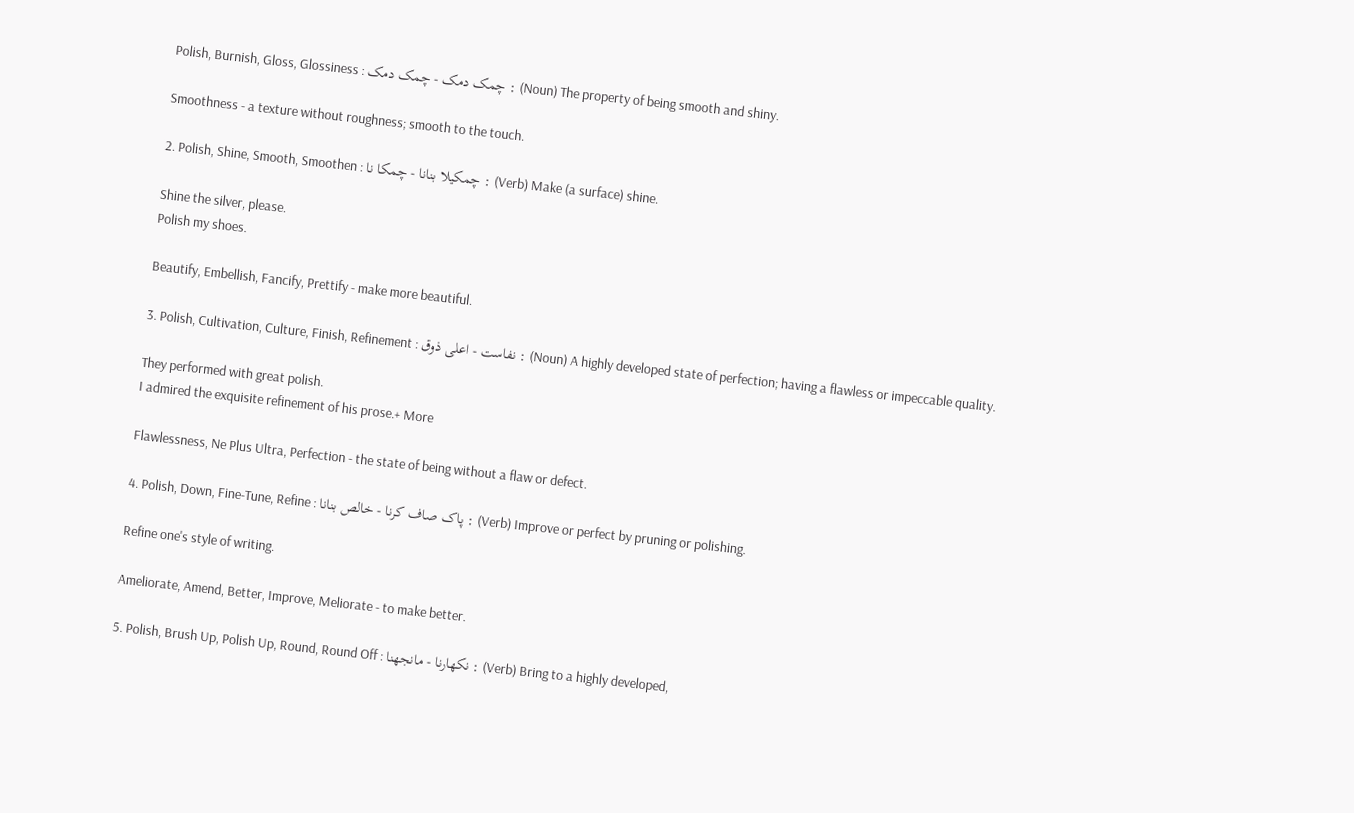Polish, Burnish, Gloss, Glossiness : چمک دمک - چمک دمک : (Noun) The property of being smooth and shiny.

Smoothness - a texture without roughness; smooth to the touch.

2. Polish, Shine, Smooth, Smoothen : چمکیلا بنانا - چمکا نا : (Verb) Make (a surface) shine.

Shine the silver, please.
Polish my shoes.

Beautify, Embellish, Fancify, Prettify - make more beautiful.

3. Polish, Cultivation, Culture, Finish, Refinement : نفاست - اعلی ذوق : (Noun) A highly developed state of perfection; having a flawless or impeccable quality.

They performed with great polish.
I admired the exquisite refinement of his prose.+ More

Flawlessness, Ne Plus Ultra, Perfection - the state of being without a flaw or defect.

4. Polish, Down, Fine-Tune, Refine : پاک صاف کرنا - خالص بنانا : (Verb) Improve or perfect by pruning or polishing.

Refine one's style of writing.

Ameliorate, Amend, Better, Improve, Meliorate - to make better.

5. Polish, Brush Up, Polish Up, Round, Round Off : نکھارنا - مانجھنا : (Verb) Bring to a highly developed,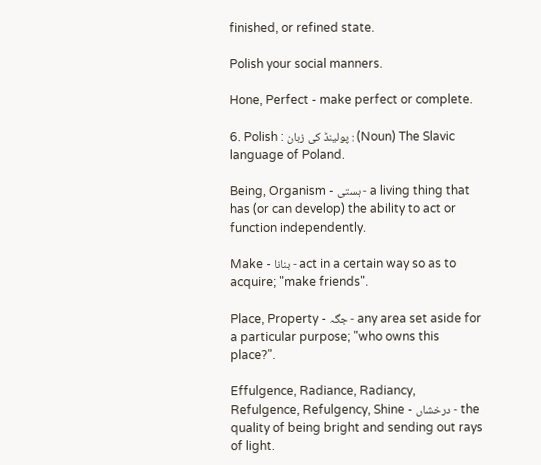finished, or refined state.

Polish your social manners.

Hone, Perfect - make perfect or complete.

6. Polish : پولینڈ کی زبان : (Noun) The Slavic language of Poland.

Being, Organism - ہستی - a living thing that has (or can develop) the ability to act or function independently.

Make - بنانا - act in a certain way so as to acquire; "make friends".

Place, Property - جگہ - any area set aside for a particular purpose; "who owns this place?".

Effulgence, Radiance, Radiancy, Refulgence, Refulgency, Shine - درخشاں - the quality of being bright and sending out rays of light.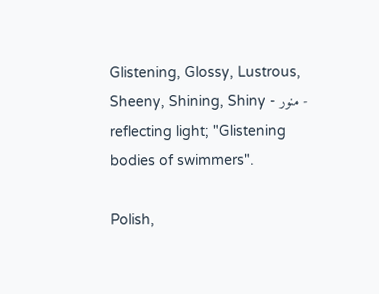Glistening, Glossy, Lustrous, Sheeny, Shining, Shiny - منور - reflecting light; "Glistening bodies of swimmers".

Polish,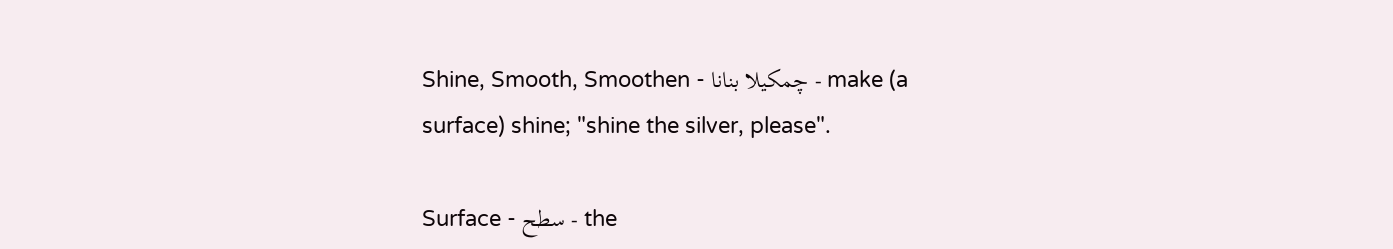Shine, Smooth, Smoothen - چمکیلا بنانا - make (a surface) shine; "shine the silver, please".

Surface - سطح - the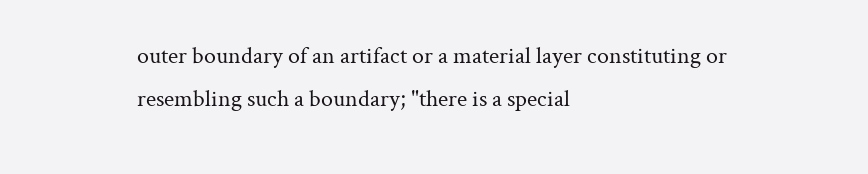outer boundary of an artifact or a material layer constituting or resembling such a boundary; "there is a special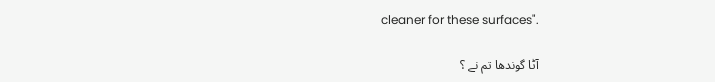cleaner for these surfaces".

آٹا گوندھا تم نے ؟